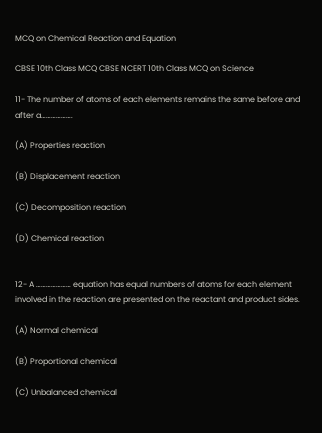MCQ on Chemical Reaction and Equation

CBSE 10th Class MCQ CBSE NCERT 10th Class MCQ on Science

11- The number of atoms of each elements remains the same before and after a……………….

(A) Properties reaction

(B) Displacement reaction

(C) Decomposition reaction

(D) Chemical reaction


12- A ………………… equation has equal numbers of atoms for each element involved in the reaction are presented on the reactant and product sides.

(A) Normal chemical

(B) Proportional chemical

(C) Unbalanced chemical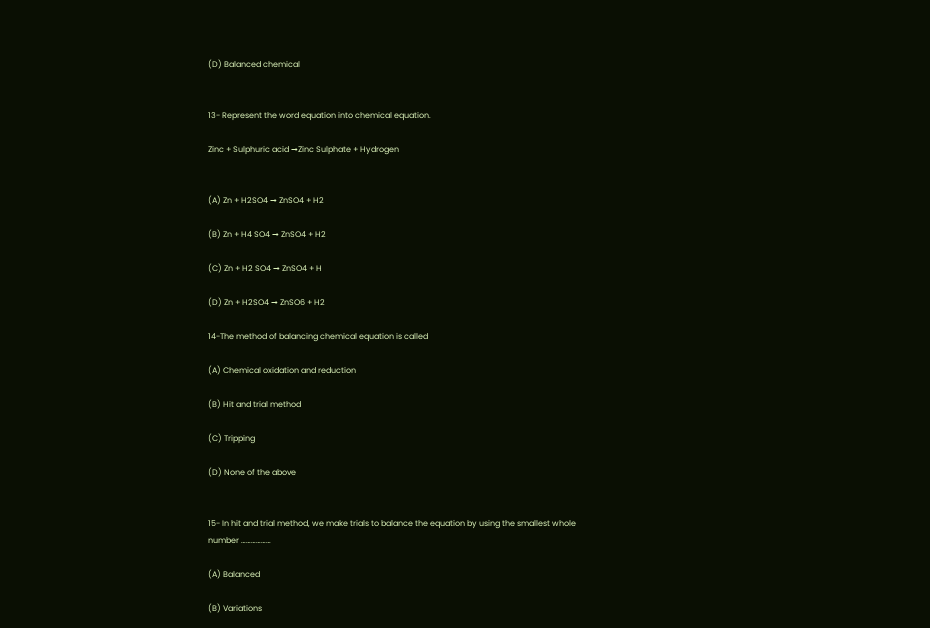(D) Balanced chemical


13- Represent the word equation into chemical equation.

Zinc + Sulphuric acid →Zinc Sulphate + Hydrogen


(A) Zn + H2SO4 → ZnSO4 + H2

(B) Zn + H4 SO4 → ZnSO4 + H2

(C) Zn + H2 SO4 → ZnSO4 + H

(D) Zn + H2SO4 → ZnSO6 + H2

14-The method of balancing chemical equation is called

(A) Chemical oxidation and reduction

(B) Hit and trial method

(C) Tripping

(D) None of the above


15- In hit and trial method, we make trials to balance the equation by using the smallest whole number ………………

(A) Balanced

(B) Variations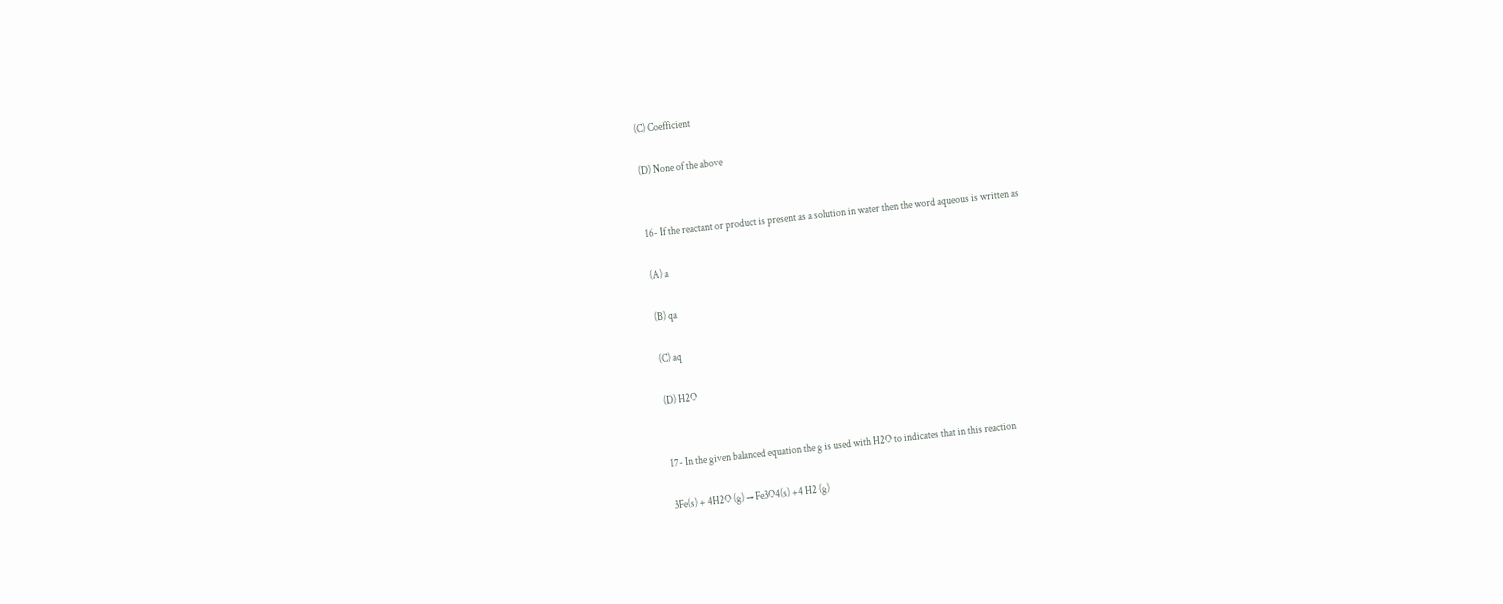(C) Coefficient

(D) None of the above


16- If the reactant or product is present as a solution in water then the word aqueous is written as

(A) a

(B) qa

(C) aq

(D) H2O


17- In the given balanced equation the g is used with H2O to indicates that in this reaction

3Fe(s) + 4H2O (g) → Fe3O4(s) +4 H2 (g)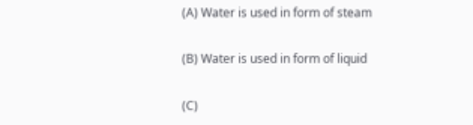(A) Water is used in form of steam

(B) Water is used in form of liquid

(C)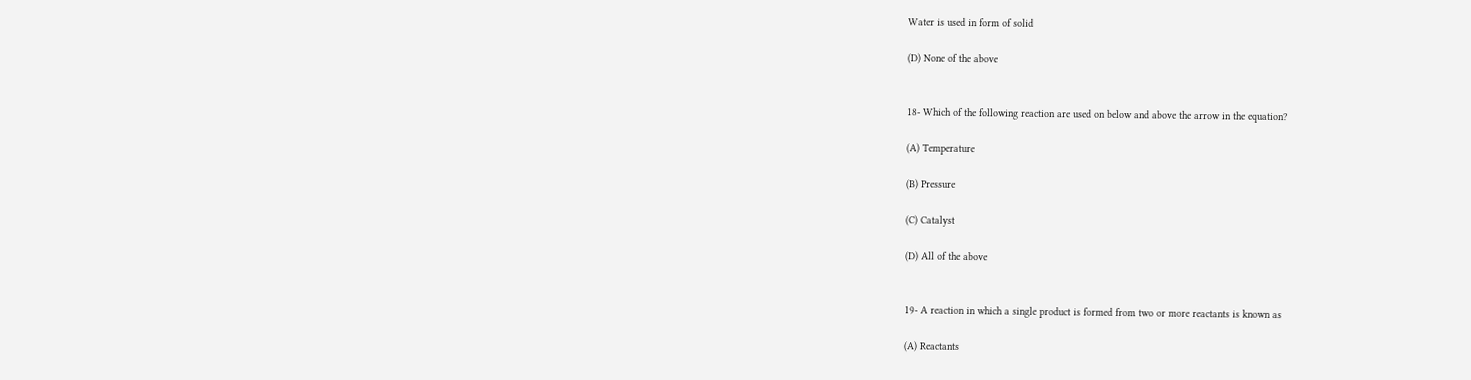Water is used in form of solid

(D) None of the above


18- Which of the following reaction are used on below and above the arrow in the equation?

(A) Temperature

(B) Pressure

(C) Catalyst

(D) All of the above


19- A reaction in which a single product is formed from two or more reactants is known as

(A) Reactants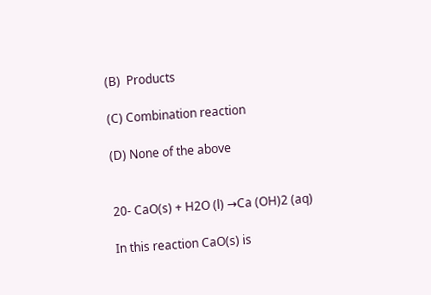(B)  Products

(C) Combination reaction

(D) None of the above


20- CaO(s) + H2O (l) →Ca (OH)2 (aq)

In this reaction CaO(s) is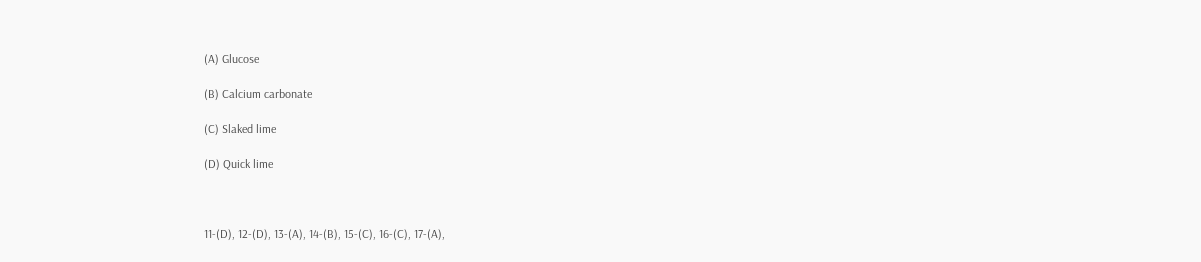(A) Glucose

(B) Calcium carbonate

(C) Slaked lime

(D) Quick lime



11-(D), 12-(D), 13-(A), 14-(B), 15-(C), 16-(C), 17-(A),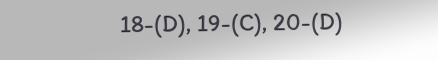18-(D), 19-(C), 20-(D)